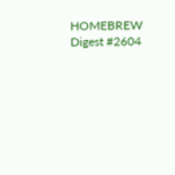HOMEBREW Digest #2604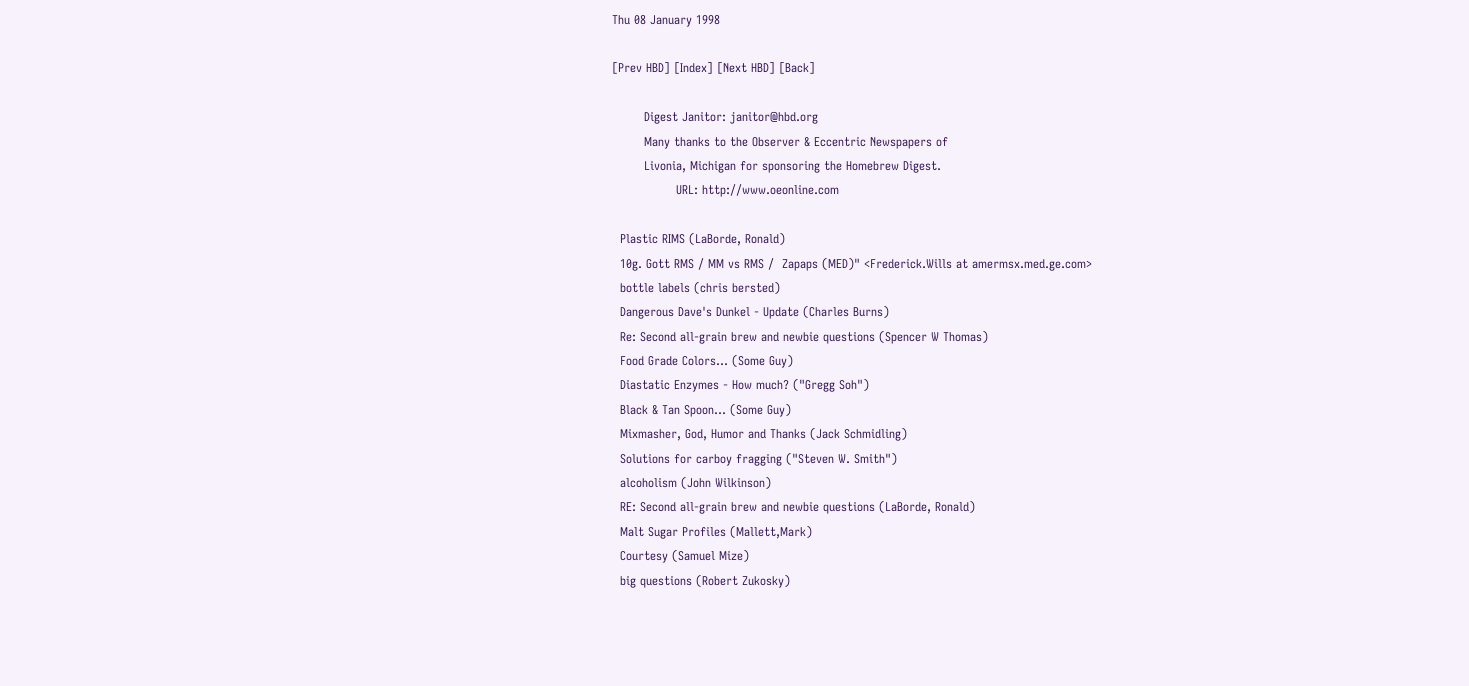Thu 08 January 1998

[Prev HBD] [Index] [Next HBD] [Back]

        Digest Janitor: janitor@hbd.org
        Many thanks to the Observer & Eccentric Newspapers of
        Livonia, Michigan for sponsoring the Homebrew Digest.
                URL: http://www.oeonline.com

  Plastic RIMS (LaBorde, Ronald)
  10g. Gott RMS / MM vs RMS /  Zapaps (MED)" <Frederick.Wills at amermsx.med.ge.com>
  bottle labels (chris bersted)
  Dangerous Dave's Dunkel - Update (Charles Burns)
  Re: Second all-grain brew and newbie questions (Spencer W Thomas)
  Food Grade Colors... (Some Guy)
  Diastatic Enzymes - How much? ("Gregg Soh")
  Black & Tan Spoon... (Some Guy)
  Mixmasher, God, Humor and Thanks (Jack Schmidling)
  Solutions for carboy fragging ("Steven W. Smith")
  alcoholism (John Wilkinson)
  RE: Second all-grain brew and newbie questions (LaBorde, Ronald)
  Malt Sugar Profiles (Mallett,Mark)
  Courtesy (Samuel Mize)
  big questions (Robert Zukosky)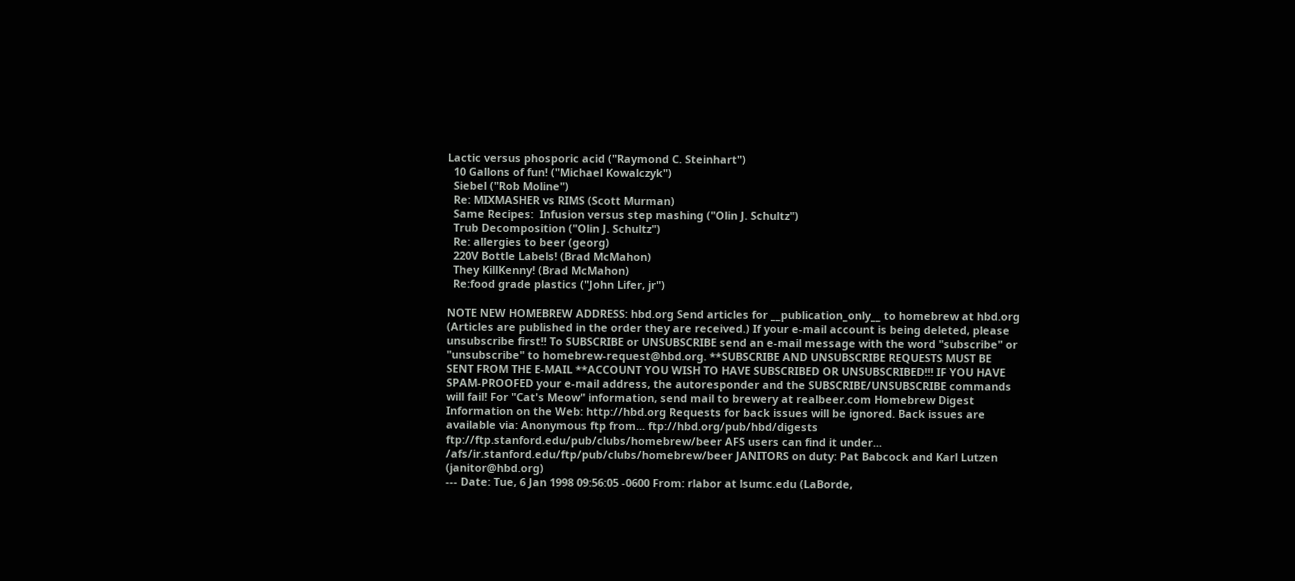Lactic versus phosporic acid ("Raymond C. Steinhart")
  10 Gallons of fun! ("Michael Kowalczyk")
  Siebel ("Rob Moline")
  Re: MIXMASHER vs RIMS (Scott Murman)
  Same Recipes:  Infusion versus step mashing ("Olin J. Schultz")
  Trub Decomposition ("Olin J. Schultz")
  Re: allergies to beer (georg)
  220V Bottle Labels! (Brad McMahon)
  They KillKenny! (Brad McMahon)
  Re:food grade plastics ("John Lifer, jr")

NOTE NEW HOMEBREW ADDRESS: hbd.org Send articles for __publication_only__ to homebrew at hbd.org (Articles are published in the order they are received.) If your e-mail account is being deleted, please unsubscribe first!! To SUBSCRIBE or UNSUBSCRIBE send an e-mail message with the word "subscribe" or "unsubscribe" to homebrew-request@hbd.org. **SUBSCRIBE AND UNSUBSCRIBE REQUESTS MUST BE SENT FROM THE E-MAIL **ACCOUNT YOU WISH TO HAVE SUBSCRIBED OR UNSUBSCRIBED!!! IF YOU HAVE SPAM-PROOFED your e-mail address, the autoresponder and the SUBSCRIBE/UNSUBSCRIBE commands will fail! For "Cat's Meow" information, send mail to brewery at realbeer.com Homebrew Digest Information on the Web: http://hbd.org Requests for back issues will be ignored. Back issues are available via: Anonymous ftp from... ftp://hbd.org/pub/hbd/digests ftp://ftp.stanford.edu/pub/clubs/homebrew/beer AFS users can find it under... /afs/ir.stanford.edu/ftp/pub/clubs/homebrew/beer JANITORS on duty: Pat Babcock and Karl Lutzen (janitor@hbd.org)
--- Date: Tue, 6 Jan 1998 09:56:05 -0600 From: rlabor at lsumc.edu (LaBorde,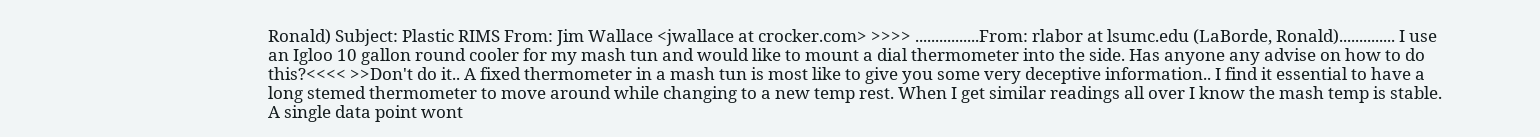Ronald) Subject: Plastic RIMS From: Jim Wallace <jwallace at crocker.com> >>>> ................From: rlabor at lsumc.edu (LaBorde, Ronald).............. I use an Igloo 10 gallon round cooler for my mash tun and would like to mount a dial thermometer into the side. Has anyone any advise on how to do this?<<<< >>Don't do it.. A fixed thermometer in a mash tun is most like to give you some very deceptive information.. I find it essential to have a long stemed thermometer to move around while changing to a new temp rest. When I get similar readings all over I know the mash temp is stable. A single data point wont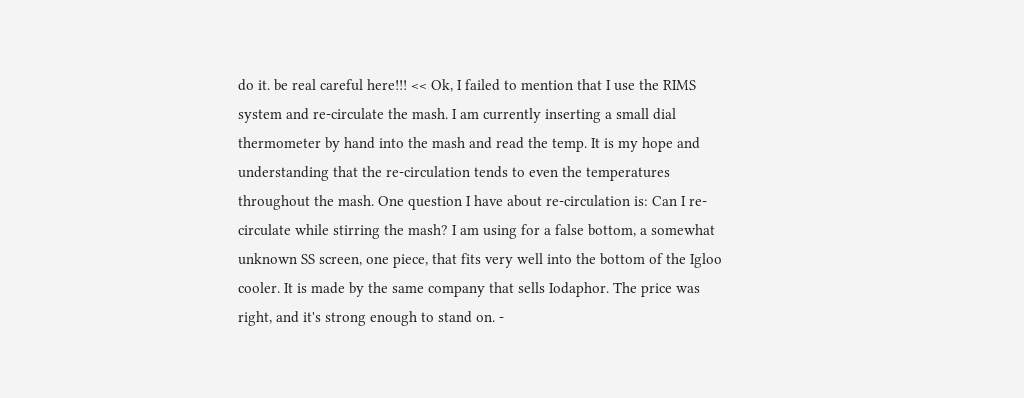do it. be real careful here!!! << Ok, I failed to mention that I use the RIMS system and re-circulate the mash. I am currently inserting a small dial thermometer by hand into the mash and read the temp. It is my hope and understanding that the re-circulation tends to even the temperatures throughout the mash. One question I have about re-circulation is: Can I re-circulate while stirring the mash? I am using for a false bottom, a somewhat unknown SS screen, one piece, that fits very well into the bottom of the Igloo cooler. It is made by the same company that sells Iodaphor. The price was right, and it's strong enough to stand on. -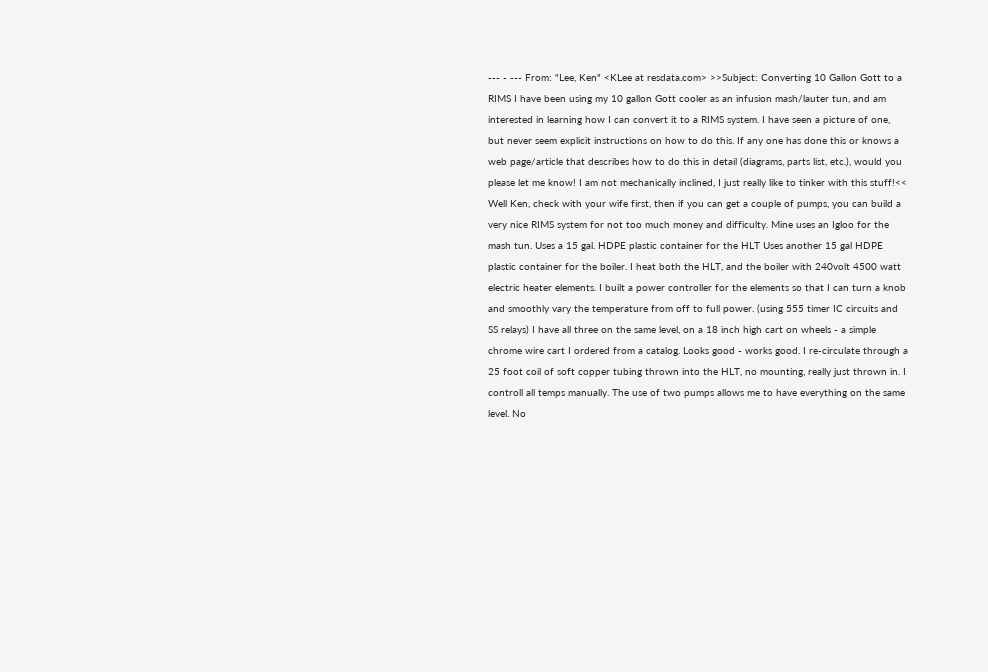--- - --- From: "Lee, Ken" <KLee at resdata.com> >>Subject: Converting 10 Gallon Gott to a RIMS I have been using my 10 gallon Gott cooler as an infusion mash/lauter tun, and am interested in learning how I can convert it to a RIMS system. I have seen a picture of one, but never seem explicit instructions on how to do this. If any one has done this or knows a web page/article that describes how to do this in detail (diagrams, parts list, etc.), would you please let me know! I am not mechanically inclined, I just really like to tinker with this stuff!<< Well Ken, check with your wife first, then if you can get a couple of pumps, you can build a very nice RIMS system for not too much money and difficulty. Mine uses an Igloo for the mash tun. Uses a 15 gal. HDPE plastic container for the HLT Uses another 15 gal HDPE plastic container for the boiler. I heat both the HLT, and the boiler with 240volt 4500 watt electric heater elements. I built a power controller for the elements so that I can turn a knob and smoothly vary the temperature from off to full power. (using 555 timer IC circuits and SS relays) I have all three on the same level, on a 18 inch high cart on wheels - a simple chrome wire cart I ordered from a catalog. Looks good - works good. I re-circulate through a 25 foot coil of soft copper tubing thrown into the HLT, no mounting, really just thrown in. I controll all temps manually. The use of two pumps allows me to have everything on the same level. No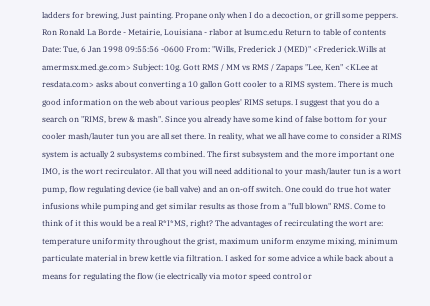ladders for brewing, Just painting. Propane only when I do a decoction, or grill some peppers. Ron Ronald La Borde - Metairie, Louisiana - rlabor at lsumc.edu Return to table of contents
Date: Tue, 6 Jan 1998 09:55:56 -0600 From: "Wills, Frederick J (MED)" <Frederick.Wills at amermsx.med.ge.com> Subject: 10g. Gott RMS / MM vs RMS / Zapaps "Lee, Ken" <KLee at resdata.com> asks about converting a 10 gallon Gott cooler to a RIMS system. There is much good information on the web about various peoples' RIMS setups. I suggest that you do a search on "RIMS, brew & mash". Since you already have some kind of false bottom for your cooler mash/lauter tun you are all set there. In reality, what we all have come to consider a RIMS system is actually 2 subsystems combined. The first subsystem and the more important one IMO, is the wort recirculator. All that you will need additional to your mash/lauter tun is a wort pump, flow regulating device (ie ball valve) and an on-off switch. One could do true hot water infusions while pumping and get similar results as those from a "full blown" RMS. Come to think of it this would be a real R*I*MS, right? The advantages of recirculating the wort are: temperature uniformity throughout the grist, maximum uniform enzyme mixing, minimum particulate material in brew kettle via filtration. I asked for some advice a while back about a means for regulating the flow (ie electrically via motor speed control or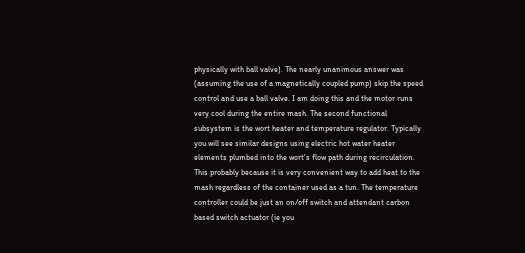physically with ball valve). The nearly unanimous answer was (assuming the use of a magnetically coupled pump) skip the speed control and use a ball valve. I am doing this and the motor runs very cool during the entire mash. The second functional subsystem is the wort heater and temperature regulator. Typically you will see similar designs using electric hot water heater elements plumbed into the wort's flow path during recirculation. This probably because it is very convenient way to add heat to the mash regardless of the container used as a tun. The temperature controller could be just an on/off switch and attendant carbon based switch actuator (ie you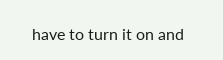have to turn it on and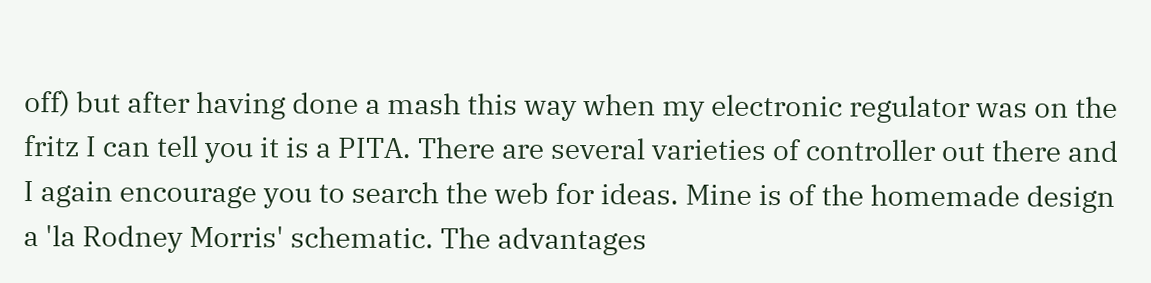off) but after having done a mash this way when my electronic regulator was on the fritz I can tell you it is a PITA. There are several varieties of controller out there and I again encourage you to search the web for ideas. Mine is of the homemade design a 'la Rodney Morris' schematic. The advantages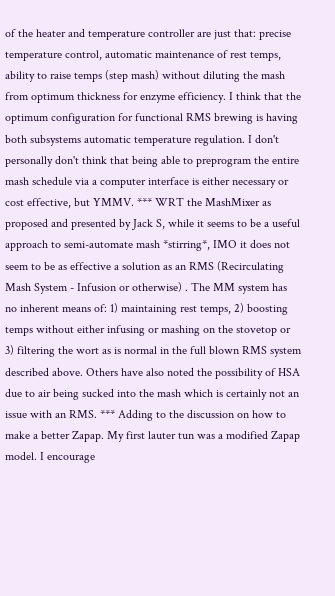of the heater and temperature controller are just that: precise temperature control, automatic maintenance of rest temps, ability to raise temps (step mash) without diluting the mash from optimum thickness for enzyme efficiency. I think that the optimum configuration for functional RMS brewing is having both subsystems automatic temperature regulation. I don't personally don't think that being able to preprogram the entire mash schedule via a computer interface is either necessary or cost effective, but YMMV. *** WRT the MashMixer as proposed and presented by Jack S, while it seems to be a useful approach to semi-automate mash *stirring*, IMO it does not seem to be as effective a solution as an RMS (Recirculating Mash System - Infusion or otherwise) . The MM system has no inherent means of: 1) maintaining rest temps, 2) boosting temps without either infusing or mashing on the stovetop or 3) filtering the wort as is normal in the full blown RMS system described above. Others have also noted the possibility of HSA due to air being sucked into the mash which is certainly not an issue with an RMS. *** Adding to the discussion on how to make a better Zapap. My first lauter tun was a modified Zapap model. I encourage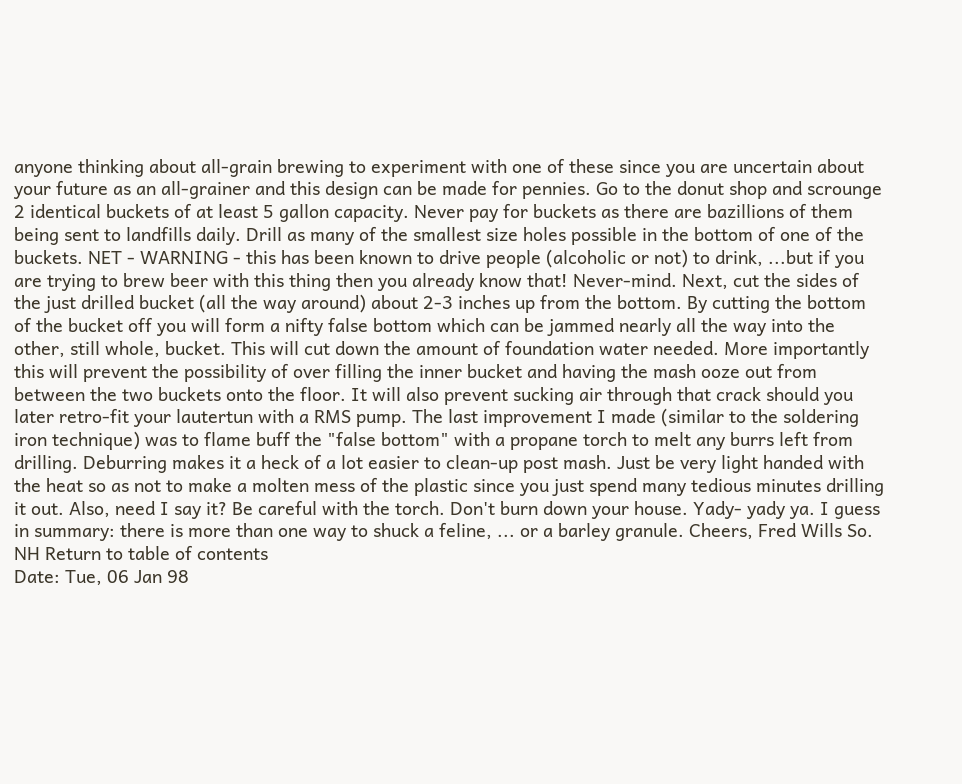anyone thinking about all-grain brewing to experiment with one of these since you are uncertain about your future as an all-grainer and this design can be made for pennies. Go to the donut shop and scrounge 2 identical buckets of at least 5 gallon capacity. Never pay for buckets as there are bazillions of them being sent to landfills daily. Drill as many of the smallest size holes possible in the bottom of one of the buckets. NET - WARNING - this has been known to drive people (alcoholic or not) to drink, ...but if you are trying to brew beer with this thing then you already know that! Never-mind. Next, cut the sides of the just drilled bucket (all the way around) about 2-3 inches up from the bottom. By cutting the bottom of the bucket off you will form a nifty false bottom which can be jammed nearly all the way into the other, still whole, bucket. This will cut down the amount of foundation water needed. More importantly this will prevent the possibility of over filling the inner bucket and having the mash ooze out from between the two buckets onto the floor. It will also prevent sucking air through that crack should you later retro-fit your lautertun with a RMS pump. The last improvement I made (similar to the soldering iron technique) was to flame buff the "false bottom" with a propane torch to melt any burrs left from drilling. Deburring makes it a heck of a lot easier to clean-up post mash. Just be very light handed with the heat so as not to make a molten mess of the plastic since you just spend many tedious minutes drilling it out. Also, need I say it? Be careful with the torch. Don't burn down your house. Yady- yady ya. I guess in summary: there is more than one way to shuck a feline, ... or a barley granule. Cheers, Fred Wills So. NH Return to table of contents
Date: Tue, 06 Jan 98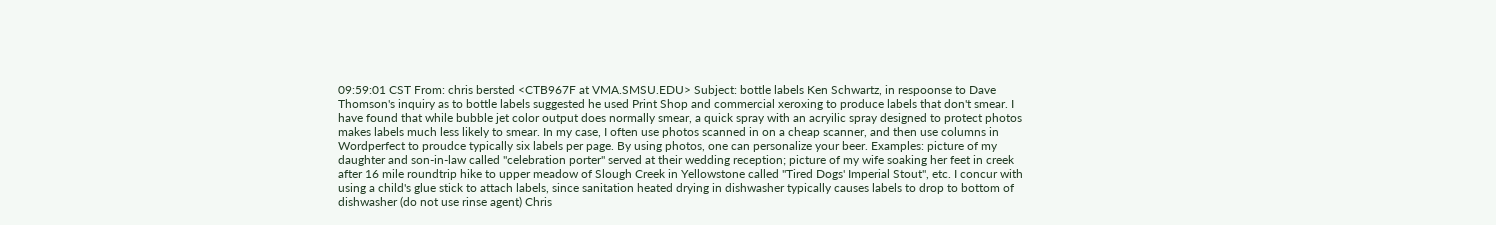09:59:01 CST From: chris bersted <CTB967F at VMA.SMSU.EDU> Subject: bottle labels Ken Schwartz, in respoonse to Dave Thomson's inquiry as to bottle labels suggested he used Print Shop and commercial xeroxing to produce labels that don't smear. I have found that while bubble jet color output does normally smear, a quick spray with an acryilic spray designed to protect photos makes labels much less likely to smear. In my case, I often use photos scanned in on a cheap scanner, and then use columns in Wordperfect to proudce typically six labels per page. By using photos, one can personalize your beer. Examples: picture of my daughter and son-in-law called "celebration porter" served at their wedding reception; picture of my wife soaking her feet in creek after 16 mile roundtrip hike to upper meadow of Slough Creek in Yellowstone called "Tired Dogs' Imperial Stout", etc. I concur with using a child's glue stick to attach labels, since sanitation heated drying in dishwasher typically causes labels to drop to bottom of dishwasher (do not use rinse agent) Chris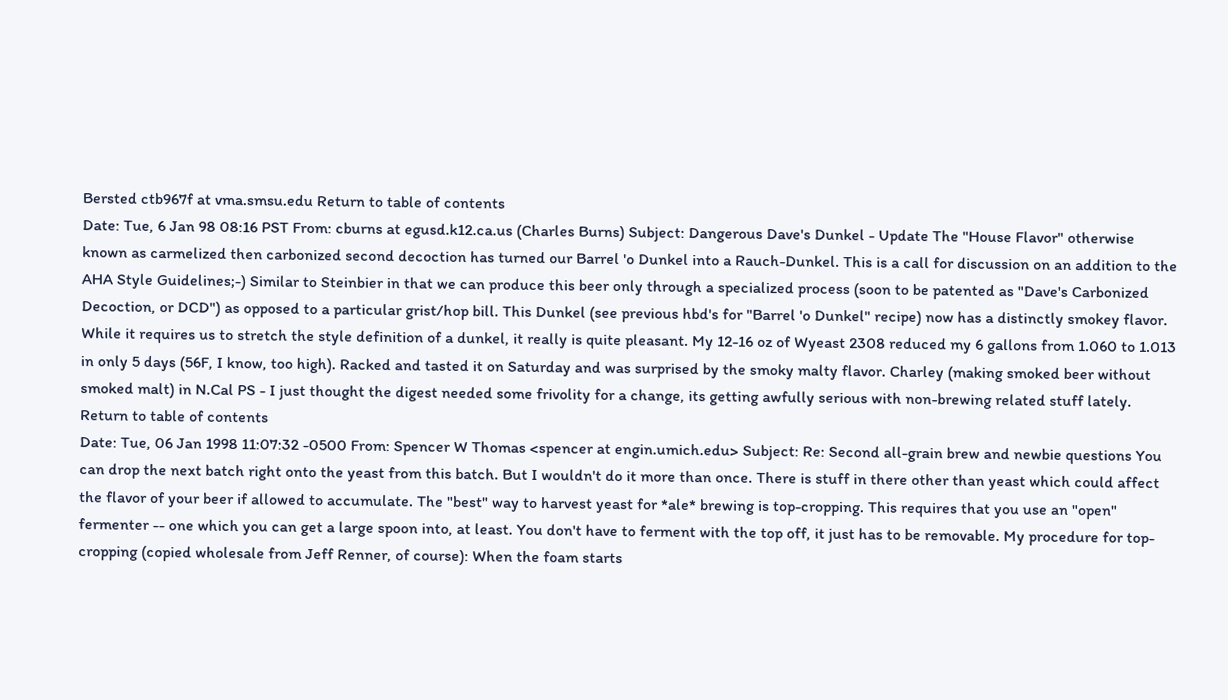Bersted ctb967f at vma.smsu.edu Return to table of contents
Date: Tue, 6 Jan 98 08:16 PST From: cburns at egusd.k12.ca.us (Charles Burns) Subject: Dangerous Dave's Dunkel - Update The "House Flavor" otherwise known as carmelized then carbonized second decoction has turned our Barrel 'o Dunkel into a Rauch-Dunkel. This is a call for discussion on an addition to the AHA Style Guidelines;-) Similar to Steinbier in that we can produce this beer only through a specialized process (soon to be patented as "Dave's Carbonized Decoction, or DCD") as opposed to a particular grist/hop bill. This Dunkel (see previous hbd's for "Barrel 'o Dunkel" recipe) now has a distinctly smokey flavor. While it requires us to stretch the style definition of a dunkel, it really is quite pleasant. My 12-16 oz of Wyeast 2308 reduced my 6 gallons from 1.060 to 1.013 in only 5 days (56F, I know, too high). Racked and tasted it on Saturday and was surprised by the smoky malty flavor. Charley (making smoked beer without smoked malt) in N.Cal PS - I just thought the digest needed some frivolity for a change, its getting awfully serious with non-brewing related stuff lately. Return to table of contents
Date: Tue, 06 Jan 1998 11:07:32 -0500 From: Spencer W Thomas <spencer at engin.umich.edu> Subject: Re: Second all-grain brew and newbie questions You can drop the next batch right onto the yeast from this batch. But I wouldn't do it more than once. There is stuff in there other than yeast which could affect the flavor of your beer if allowed to accumulate. The "best" way to harvest yeast for *ale* brewing is top-cropping. This requires that you use an "open" fermenter -- one which you can get a large spoon into, at least. You don't have to ferment with the top off, it just has to be removable. My procedure for top-cropping (copied wholesale from Jeff Renner, of course): When the foam starts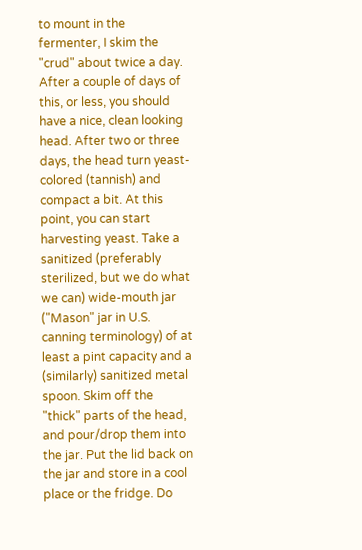to mount in the fermenter, I skim the "crud" about twice a day. After a couple of days of this, or less, you should have a nice, clean looking head. After two or three days, the head turn yeast-colored (tannish) and compact a bit. At this point, you can start harvesting yeast. Take a sanitized (preferably sterilized, but we do what we can) wide-mouth jar ("Mason" jar in U.S. canning terminology) of at least a pint capacity and a (similarly) sanitized metal spoon. Skim off the "thick" parts of the head, and pour/drop them into the jar. Put the lid back on the jar and store in a cool place or the fridge. Do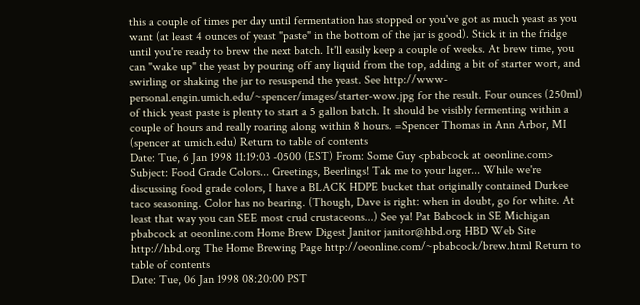this a couple of times per day until fermentation has stopped or you've got as much yeast as you want (at least 4 ounces of yeast "paste" in the bottom of the jar is good). Stick it in the fridge until you're ready to brew the next batch. It'll easily keep a couple of weeks. At brew time, you can "wake up" the yeast by pouring off any liquid from the top, adding a bit of starter wort, and swirling or shaking the jar to resuspend the yeast. See http://www-personal.engin.umich.edu/~spencer/images/starter-wow.jpg for the result. Four ounces (250ml) of thick yeast paste is plenty to start a 5 gallon batch. It should be visibly fermenting within a couple of hours and really roaring along within 8 hours. =Spencer Thomas in Ann Arbor, MI (spencer at umich.edu) Return to table of contents
Date: Tue, 6 Jan 1998 11:19:03 -0500 (EST) From: Some Guy <pbabcock at oeonline.com> Subject: Food Grade Colors... Greetings, Beerlings! Tak me to your lager... While we're discussing food grade colors, I have a BLACK HDPE bucket that originally contained Durkee taco seasoning. Color has no bearing. (Though, Dave is right: when in doubt, go for white. At least that way you can SEE most crud crustaceons...) See ya! Pat Babcock in SE Michigan pbabcock at oeonline.com Home Brew Digest Janitor janitor@hbd.org HBD Web Site http://hbd.org The Home Brewing Page http://oeonline.com/~pbabcock/brew.html Return to table of contents
Date: Tue, 06 Jan 1998 08:20:00 PST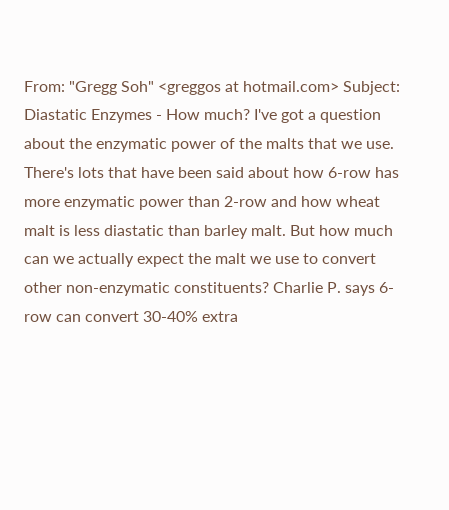From: "Gregg Soh" <greggos at hotmail.com> Subject: Diastatic Enzymes - How much? I've got a question about the enzymatic power of the malts that we use. There's lots that have been said about how 6-row has more enzymatic power than 2-row and how wheat malt is less diastatic than barley malt. But how much can we actually expect the malt we use to convert other non-enzymatic constituents? Charlie P. says 6-row can convert 30-40% extra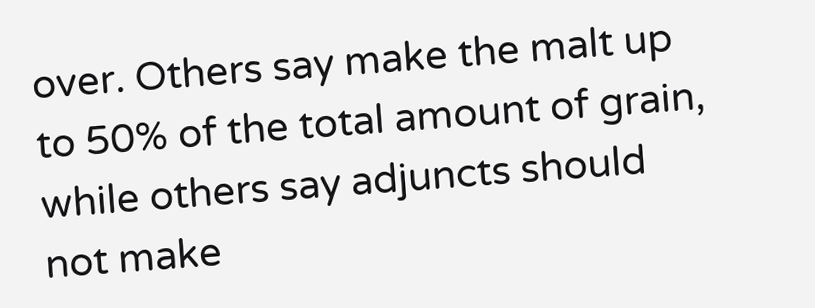over. Others say make the malt up to 50% of the total amount of grain, while others say adjuncts should not make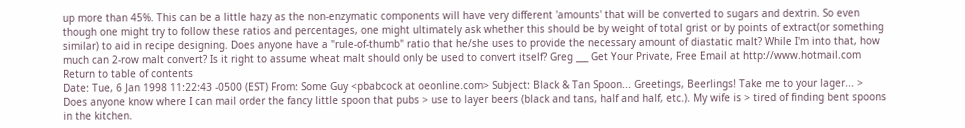up more than 45%. This can be a little hazy as the non-enzymatic components will have very different 'amounts' that will be converted to sugars and dextrin. So even though one might try to follow these ratios and percentages, one might ultimately ask whether this should be by weight of total grist or by points of extract(or something similar) to aid in recipe designing. Does anyone have a "rule-of-thumb" ratio that he/she uses to provide the necessary amount of diastatic malt? While I'm into that, how much can 2-row malt convert? Is it right to assume wheat malt should only be used to convert itself? Greg ___ Get Your Private, Free Email at http://www.hotmail.com Return to table of contents
Date: Tue, 6 Jan 1998 11:22:43 -0500 (EST) From: Some Guy <pbabcock at oeonline.com> Subject: Black & Tan Spoon... Greetings, Beerlings! Take me to your lager... > Does anyone know where I can mail order the fancy little spoon that pubs > use to layer beers (black and tans, half and half, etc.). My wife is > tired of finding bent spoons in the kitchen.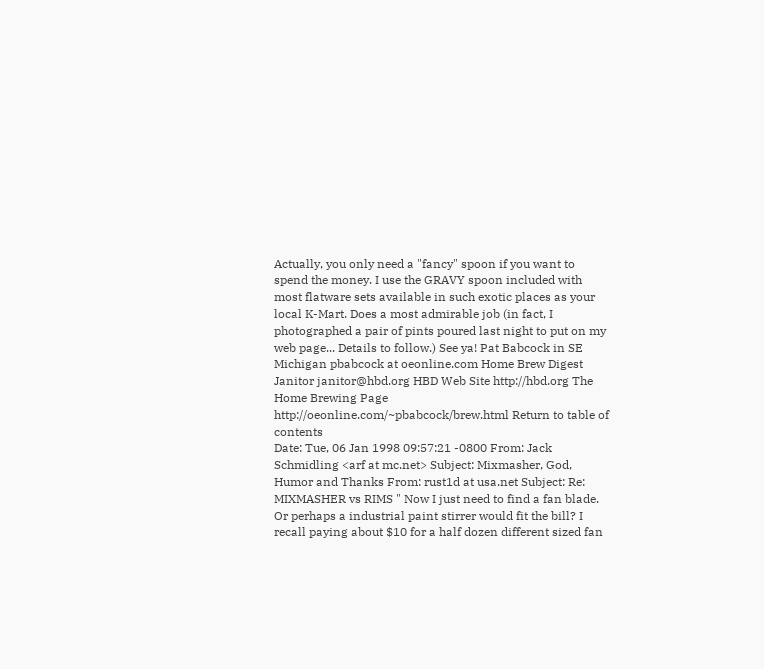Actually, you only need a "fancy" spoon if you want to spend the money. I use the GRAVY spoon included with most flatware sets available in such exotic places as your local K-Mart. Does a most admirable job (in fact, I photographed a pair of pints poured last night to put on my web page... Details to follow.) See ya! Pat Babcock in SE Michigan pbabcock at oeonline.com Home Brew Digest Janitor janitor@hbd.org HBD Web Site http://hbd.org The Home Brewing Page http://oeonline.com/~pbabcock/brew.html Return to table of contents
Date: Tue, 06 Jan 1998 09:57:21 -0800 From: Jack Schmidling <arf at mc.net> Subject: Mixmasher, God, Humor and Thanks From: rust1d at usa.net Subject: Re: MIXMASHER vs RIMS " Now I just need to find a fan blade. Or perhaps a industrial paint stirrer would fit the bill? I recall paying about $10 for a half dozen different sized fan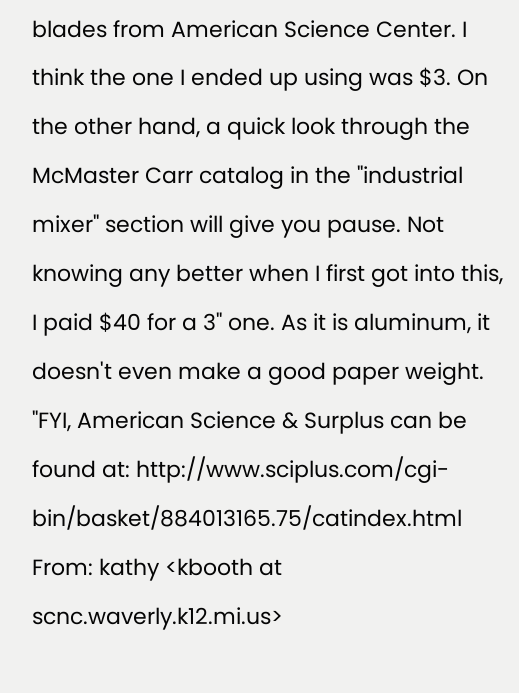blades from American Science Center. I think the one I ended up using was $3. On the other hand, a quick look through the McMaster Carr catalog in the "industrial mixer" section will give you pause. Not knowing any better when I first got into this, I paid $40 for a 3" one. As it is aluminum, it doesn't even make a good paper weight. "FYI, American Science & Surplus can be found at: http://www.sciplus.com/cgi-bin/basket/884013165.75/catindex.html From: kathy <kbooth at scnc.waverly.k12.mi.us>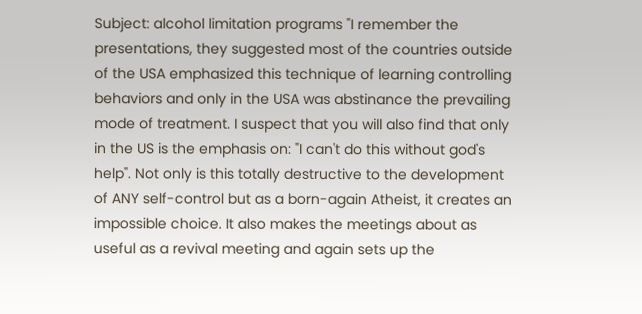Subject: alcohol limitation programs "I remember the presentations, they suggested most of the countries outside of the USA emphasized this technique of learning controlling behaviors and only in the USA was abstinance the prevailing mode of treatment. I suspect that you will also find that only in the US is the emphasis on: "I can't do this without god's help". Not only is this totally destructive to the development of ANY self-control but as a born-again Atheist, it creates an impossible choice. It also makes the meetings about as useful as a revival meeting and again sets up the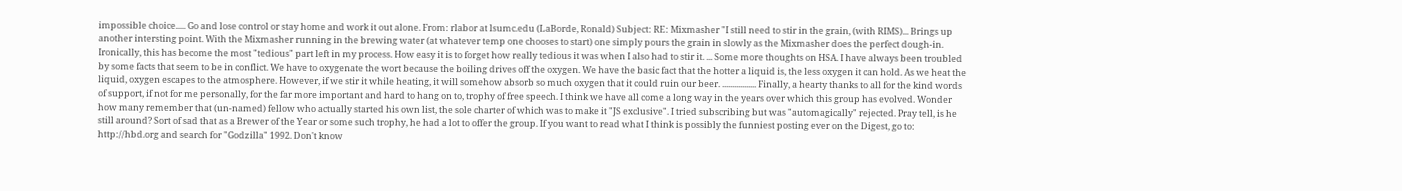impossible choice..... Go and lose control or stay home and work it out alone. From: rlabor at lsumc.edu (LaBorde, Ronald) Subject: RE: Mixmasher "I still need to stir in the grain, (with RIMS)... Brings up another intersting point. With the Mixmasher running in the brewing water (at whatever temp one chooses to start) one simply pours the grain in slowly as the Mixmasher does the perfect dough-in. Ironically, this has become the most "tedious" part left in my process. How easy it is to forget how really tedious it was when I also had to stir it. ... Some more thoughts on HSA. I have always been troubled by some facts that seem to be in conflict. We have to oxygenate the wort because the boiling drives off the oxygen. We have the basic fact that the hotter a liquid is, the less oxygen it can hold. As we heat the liquid, oxygen escapes to the atmosphere. However, if we stir it while heating, it will somehow absorb so much oxygen that it could ruin our beer. ................. Finally, a hearty thanks to all for the kind words of support, if not for me personally, for the far more important and hard to hang on to, trophy of free speech. I think we have all come a long way in the years over which this group has evolved. Wonder how many remember that (un-named) fellow who actually started his own list, the sole charter of which was to make it "JS exclusive". I tried subscribing but was "automagically" rejected. Pray tell, is he still around? Sort of sad that as a Brewer of the Year or some such trophy, he had a lot to offer the group. If you want to read what I think is possibly the funniest posting ever on the Digest, go to: http://hbd.org and search for "Godzilla" 1992. Don't know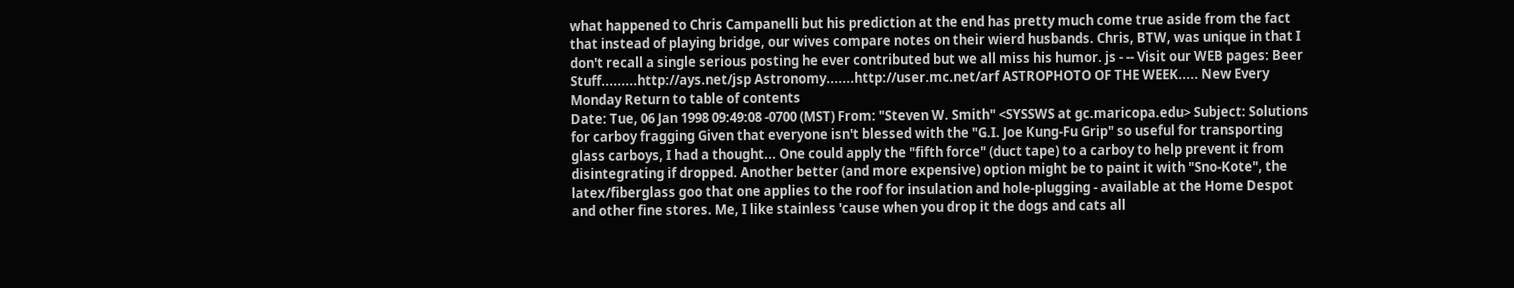what happened to Chris Campanelli but his prediction at the end has pretty much come true aside from the fact that instead of playing bridge, our wives compare notes on their wierd husbands. Chris, BTW, was unique in that I don't recall a single serious posting he ever contributed but we all miss his humor. js - -- Visit our WEB pages: Beer Stuff.........http://ays.net/jsp Astronomy.......http://user.mc.net/arf ASTROPHOTO OF THE WEEK..... New Every Monday Return to table of contents
Date: Tue, 06 Jan 1998 09:49:08 -0700 (MST) From: "Steven W. Smith" <SYSSWS at gc.maricopa.edu> Subject: Solutions for carboy fragging Given that everyone isn't blessed with the "G.I. Joe Kung-Fu Grip" so useful for transporting glass carboys, I had a thought... One could apply the "fifth force" (duct tape) to a carboy to help prevent it from disintegrating if dropped. Another better (and more expensive) option might be to paint it with "Sno-Kote", the latex/fiberglass goo that one applies to the roof for insulation and hole-plugging - available at the Home Despot and other fine stores. Me, I like stainless 'cause when you drop it the dogs and cats all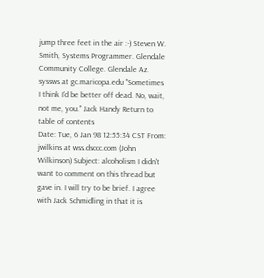jump three feet in the air :-) Steven W. Smith, Systems Programmer. Glendale Community College. Glendale Az. syssws at gc.maricopa.edu "Sometimes I think I'd be better off dead. No, wait, not me, you." Jack Handy Return to table of contents
Date: Tue, 6 Jan 98 12:55:34 CST From: jwilkins at wss.dsccc.com (John Wilkinson) Subject: alcoholism I didn't want to comment on this thread but gave in. I will try to be brief. I agree with Jack Schmidling in that it is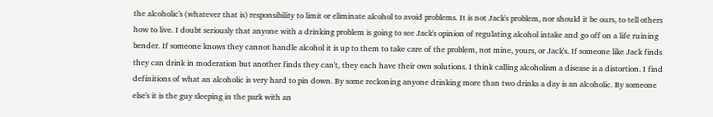the alcoholic's (whatever that is) responsibility to limit or eliminate alcohol to avoid problems. It is not Jack's problem, nor should it be ours, to tell others how to live. I doubt seriously that anyone with a drinking problem is going to see Jack's opinion of regulating alcohol intake and go off on a life ruining bender. If someone knows they cannot handle alcohol it is up to them to take care of the problem, not mine, yours, or Jack's. If someone like Jack finds they can drink in moderation but another finds they can't, they each have their own solutions. I think calling alcoholism a disease is a distortion. I find definitions of what an alcoholic is very hard to pin down. By some reckoning anyone drinking more than two drinks a day is an alcoholic. By someone else's it is the guy sleeping in the park with an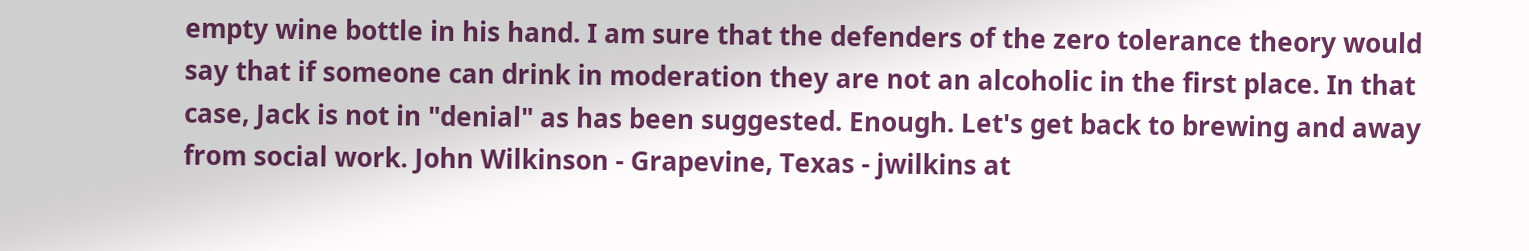empty wine bottle in his hand. I am sure that the defenders of the zero tolerance theory would say that if someone can drink in moderation they are not an alcoholic in the first place. In that case, Jack is not in "denial" as has been suggested. Enough. Let's get back to brewing and away from social work. John Wilkinson - Grapevine, Texas - jwilkins at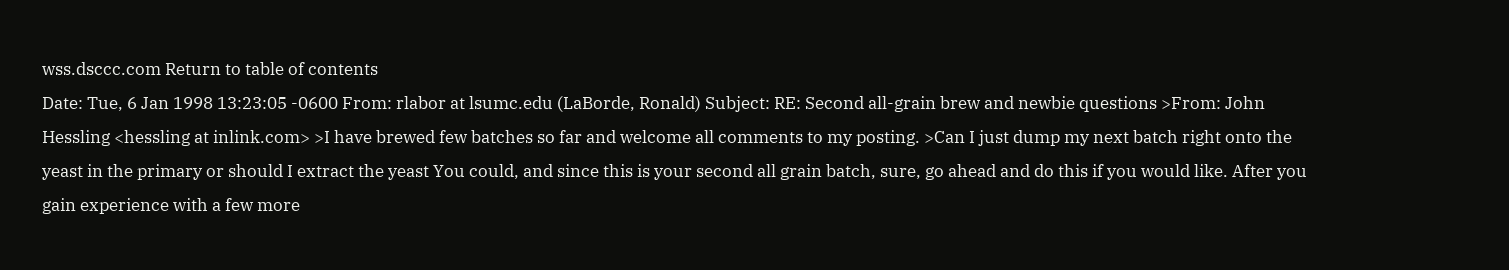wss.dsccc.com Return to table of contents
Date: Tue, 6 Jan 1998 13:23:05 -0600 From: rlabor at lsumc.edu (LaBorde, Ronald) Subject: RE: Second all-grain brew and newbie questions >From: John Hessling <hessling at inlink.com> >I have brewed few batches so far and welcome all comments to my posting. >Can I just dump my next batch right onto the yeast in the primary or should I extract the yeast You could, and since this is your second all grain batch, sure, go ahead and do this if you would like. After you gain experience with a few more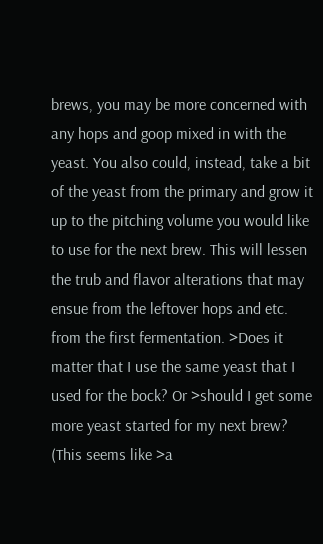brews, you may be more concerned with any hops and goop mixed in with the yeast. You also could, instead, take a bit of the yeast from the primary and grow it up to the pitching volume you would like to use for the next brew. This will lessen the trub and flavor alterations that may ensue from the leftover hops and etc. from the first fermentation. >Does it matter that I use the same yeast that I used for the bock? Or >should I get some more yeast started for my next brew? (This seems like >a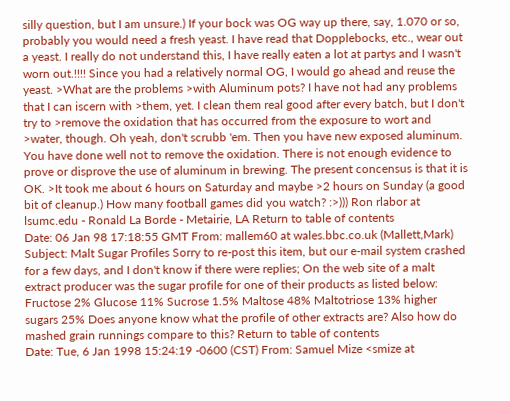silly question, but I am unsure.) If your bock was OG way up there, say, 1.070 or so, probably you would need a fresh yeast. I have read that Dopplebocks, etc., wear out a yeast. I really do not understand this, I have really eaten a lot at partys and I wasn't worn out.!!!! Since you had a relatively normal OG, I would go ahead and reuse the yeast. >What are the problems >with Aluminum pots? I have not had any problems that I can iscern with >them, yet. I clean them real good after every batch, but I don't try to >remove the oxidation that has occurred from the exposure to wort and >water, though. Oh yeah, don't scrubb 'em. Then you have new exposed aluminum. You have done well not to remove the oxidation. There is not enough evidence to prove or disprove the use of aluminum in brewing. The present concensus is that it is OK. >It took me about 6 hours on Saturday and maybe >2 hours on Sunday (a good bit of cleanup.) How many football games did you watch? :>))) Ron rlabor at lsumc.edu - Ronald La Borde - Metairie, LA Return to table of contents
Date: 06 Jan 98 17:18:55 GMT From: mallem60 at wales.bbc.co.uk (Mallett,Mark) Subject: Malt Sugar Profiles Sorry to re-post this item, but our e-mail system crashed for a few days, and I don't know if there were replies; On the web site of a malt extract producer was the sugar profile for one of their products as listed below: Fructose 2% Glucose 11% Sucrose 1.5% Maltose 48% Maltotriose 13% higher sugars 25% Does anyone know what the profile of other extracts are? Also how do mashed grain runnings compare to this? Return to table of contents
Date: Tue, 6 Jan 1998 15:24:19 -0600 (CST) From: Samuel Mize <smize at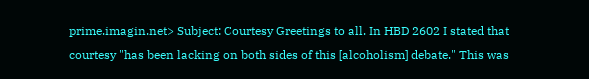prime.imagin.net> Subject: Courtesy Greetings to all. In HBD 2602 I stated that courtesy "has been lacking on both sides of this [alcoholism] debate." This was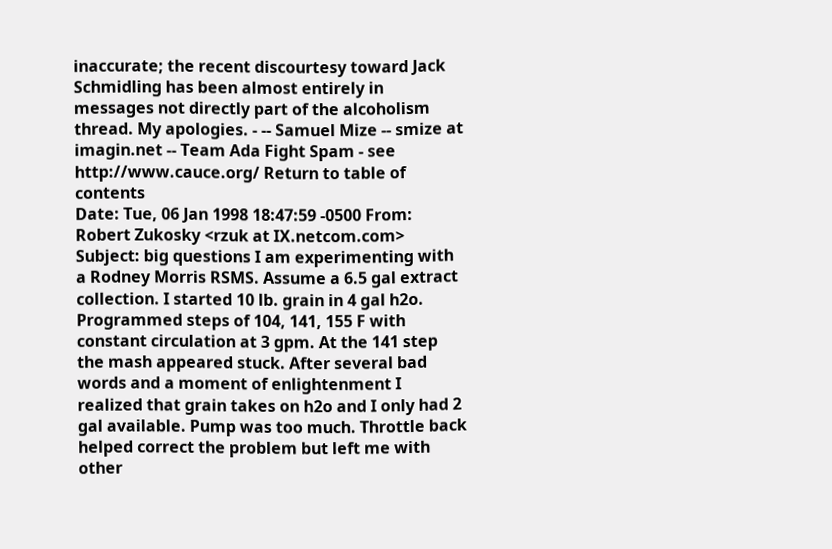inaccurate; the recent discourtesy toward Jack Schmidling has been almost entirely in messages not directly part of the alcoholism thread. My apologies. - -- Samuel Mize -- smize at imagin.net -- Team Ada Fight Spam - see http://www.cauce.org/ Return to table of contents
Date: Tue, 06 Jan 1998 18:47:59 -0500 From: Robert Zukosky <rzuk at IX.netcom.com> Subject: big questions I am experimenting with a Rodney Morris RSMS. Assume a 6.5 gal extract collection. I started 10 lb. grain in 4 gal h2o. Programmed steps of 104, 141, 155 F with constant circulation at 3 gpm. At the 141 step the mash appeared stuck. After several bad words and a moment of enlightenment I realized that grain takes on h2o and I only had 2 gal available. Pump was too much. Throttle back helped correct the problem but left me with other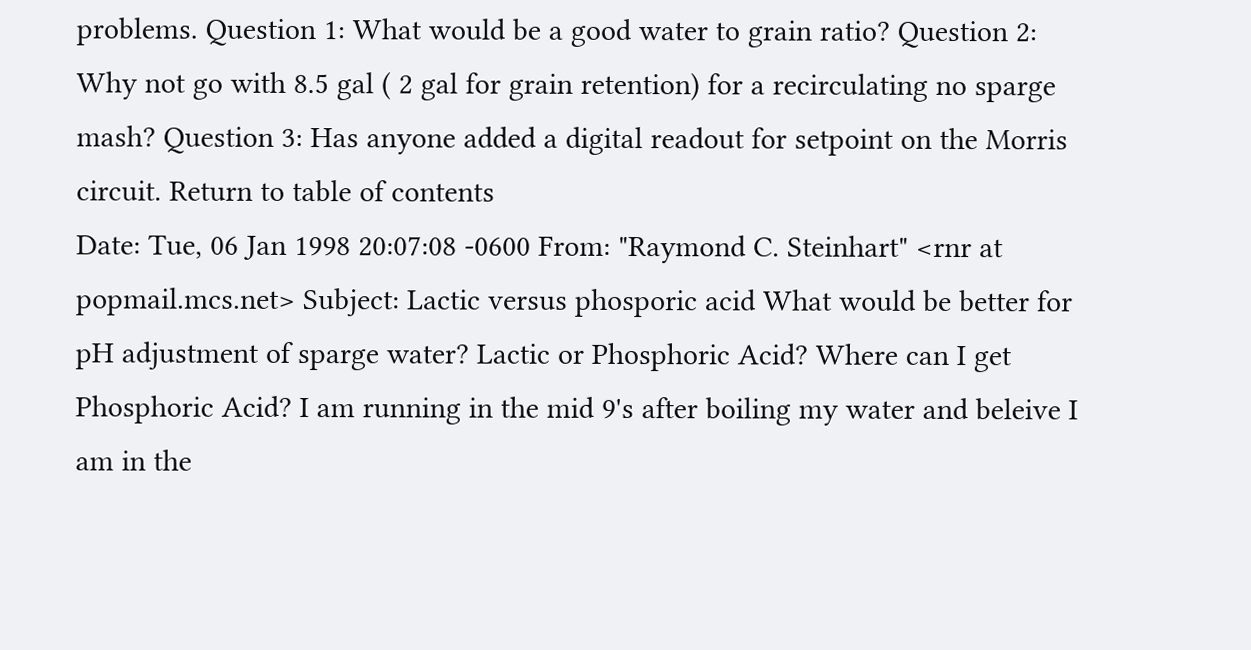problems. Question 1: What would be a good water to grain ratio? Question 2: Why not go with 8.5 gal ( 2 gal for grain retention) for a recirculating no sparge mash? Question 3: Has anyone added a digital readout for setpoint on the Morris circuit. Return to table of contents
Date: Tue, 06 Jan 1998 20:07:08 -0600 From: "Raymond C. Steinhart" <rnr at popmail.mcs.net> Subject: Lactic versus phosporic acid What would be better for pH adjustment of sparge water? Lactic or Phosphoric Acid? Where can I get Phosphoric Acid? I am running in the mid 9's after boiling my water and beleive I am in the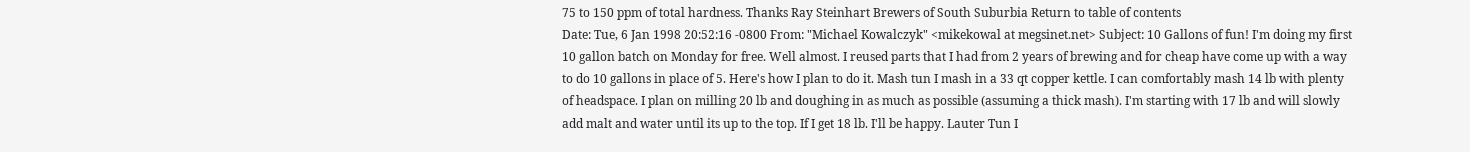75 to 150 ppm of total hardness. Thanks Ray Steinhart Brewers of South Suburbia Return to table of contents
Date: Tue, 6 Jan 1998 20:52:16 -0800 From: "Michael Kowalczyk" <mikekowal at megsinet.net> Subject: 10 Gallons of fun! I'm doing my first 10 gallon batch on Monday for free. Well almost. I reused parts that I had from 2 years of brewing and for cheap have come up with a way to do 10 gallons in place of 5. Here's how I plan to do it. Mash tun I mash in a 33 qt copper kettle. I can comfortably mash 14 lb with plenty of headspace. I plan on milling 20 lb and doughing in as much as possible (assuming a thick mash). I'm starting with 17 lb and will slowly add malt and water until its up to the top. If I get 18 lb. I'll be happy. Lauter Tun I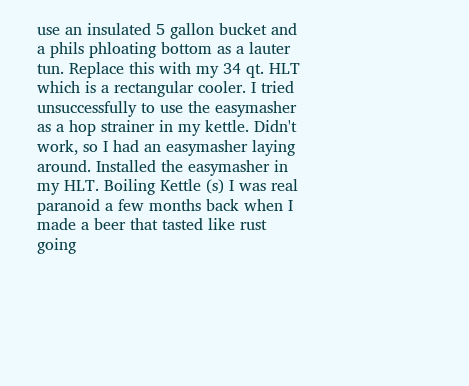use an insulated 5 gallon bucket and a phils phloating bottom as a lauter tun. Replace this with my 34 qt. HLT which is a rectangular cooler. I tried unsuccessfully to use the easymasher as a hop strainer in my kettle. Didn't work, so I had an easymasher laying around. Installed the easymasher in my HLT. Boiling Kettle (s) I was real paranoid a few months back when I made a beer that tasted like rust going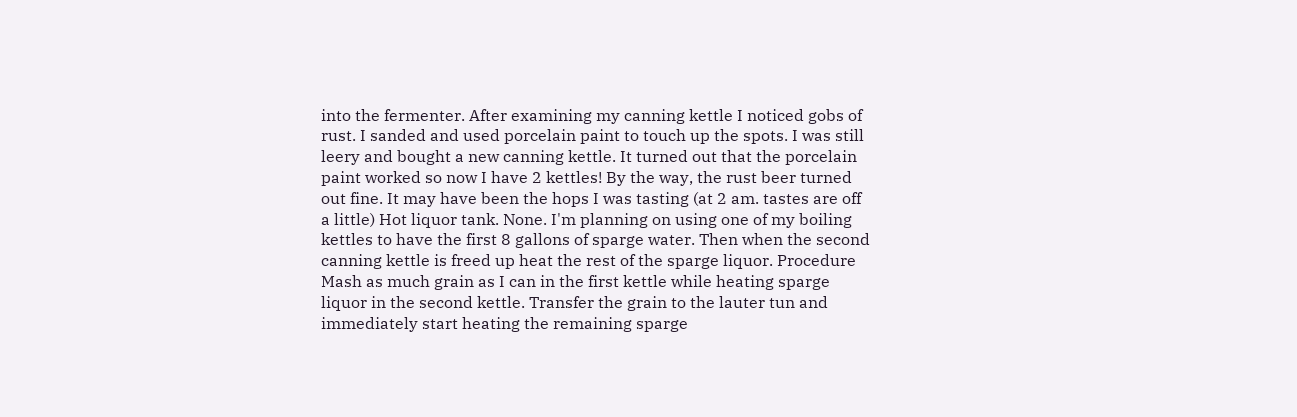into the fermenter. After examining my canning kettle I noticed gobs of rust. I sanded and used porcelain paint to touch up the spots. I was still leery and bought a new canning kettle. It turned out that the porcelain paint worked so now I have 2 kettles! By the way, the rust beer turned out fine. It may have been the hops I was tasting (at 2 am. tastes are off a little) Hot liquor tank. None. I'm planning on using one of my boiling kettles to have the first 8 gallons of sparge water. Then when the second canning kettle is freed up heat the rest of the sparge liquor. Procedure Mash as much grain as I can in the first kettle while heating sparge liquor in the second kettle. Transfer the grain to the lauter tun and immediately start heating the remaining sparge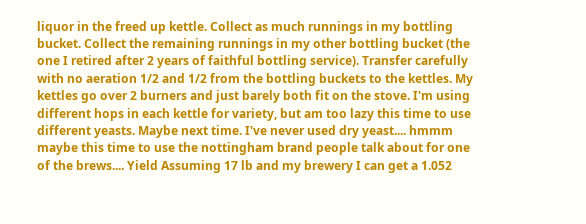liquor in the freed up kettle. Collect as much runnings in my bottling bucket. Collect the remaining runnings in my other bottling bucket (the one I retired after 2 years of faithful bottling service). Transfer carefully with no aeration 1/2 and 1/2 from the bottling buckets to the kettles. My kettles go over 2 burners and just barely both fit on the stove. I'm using different hops in each kettle for variety, but am too lazy this time to use different yeasts. Maybe next time. I've never used dry yeast.... hmmm maybe this time to use the nottingham brand people talk about for one of the brews.... Yield Assuming 17 lb and my brewery I can get a 1.052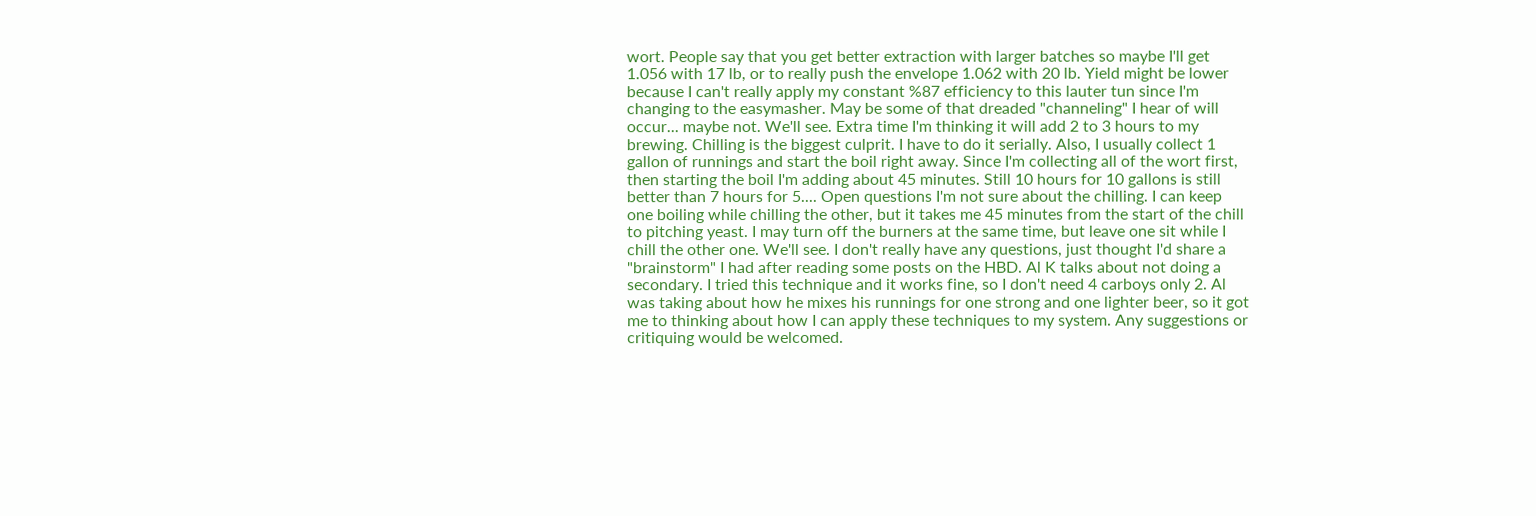wort. People say that you get better extraction with larger batches so maybe I'll get 1.056 with 17 lb, or to really push the envelope 1.062 with 20 lb. Yield might be lower because I can't really apply my constant %87 efficiency to this lauter tun since I'm changing to the easymasher. May be some of that dreaded "channeling" I hear of will occur... maybe not. We'll see. Extra time I'm thinking it will add 2 to 3 hours to my brewing. Chilling is the biggest culprit. I have to do it serially. Also, I usually collect 1 gallon of runnings and start the boil right away. Since I'm collecting all of the wort first, then starting the boil I'm adding about 45 minutes. Still 10 hours for 10 gallons is still better than 7 hours for 5.... Open questions I'm not sure about the chilling. I can keep one boiling while chilling the other, but it takes me 45 minutes from the start of the chill to pitching yeast. I may turn off the burners at the same time, but leave one sit while I chill the other one. We'll see. I don't really have any questions, just thought I'd share a "brainstorm" I had after reading some posts on the HBD. Al K talks about not doing a secondary. I tried this technique and it works fine, so I don't need 4 carboys only 2. Al was taking about how he mixes his runnings for one strong and one lighter beer, so it got me to thinking about how I can apply these techniques to my system. Any suggestions or critiquing would be welcomed.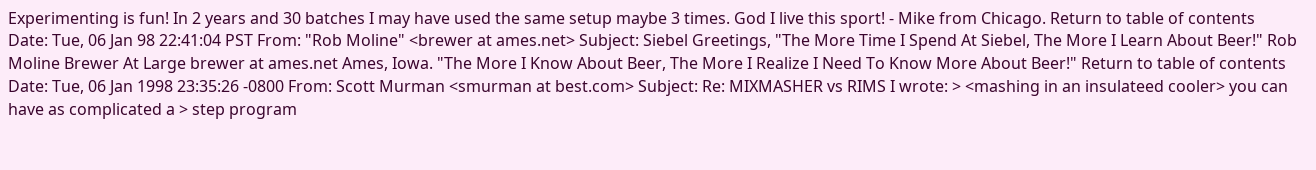Experimenting is fun! In 2 years and 30 batches I may have used the same setup maybe 3 times. God I live this sport! - Mike from Chicago. Return to table of contents
Date: Tue, 06 Jan 98 22:41:04 PST From: "Rob Moline" <brewer at ames.net> Subject: Siebel Greetings, "The More Time I Spend At Siebel, The More I Learn About Beer!" Rob Moline Brewer At Large brewer at ames.net Ames, Iowa. "The More I Know About Beer, The More I Realize I Need To Know More About Beer!" Return to table of contents
Date: Tue, 06 Jan 1998 23:35:26 -0800 From: Scott Murman <smurman at best.com> Subject: Re: MIXMASHER vs RIMS I wrote: > <mashing in an insulateed cooler> you can have as complicated a > step program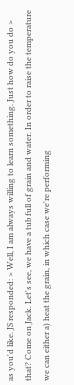as you'd like. JS responded: > Well, I am always willing to learn something. Just how do you do > that? Come on Jack. Let's see, we have a tub full of grain and water. In order to raise the temperature we can either a) heat the grain, in which case we're performing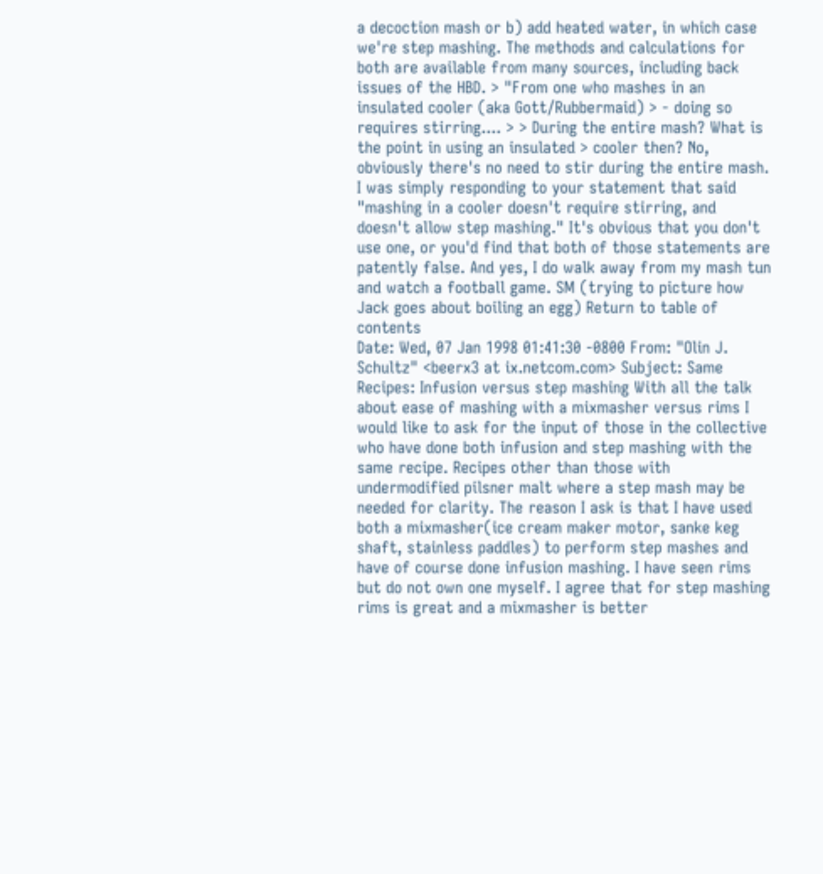a decoction mash or b) add heated water, in which case we're step mashing. The methods and calculations for both are available from many sources, including back issues of the HBD. > "From one who mashes in an insulated cooler (aka Gott/Rubbermaid) > - doing so requires stirring.... > > During the entire mash? What is the point in using an insulated > cooler then? No, obviously there's no need to stir during the entire mash. I was simply responding to your statement that said "mashing in a cooler doesn't require stirring, and doesn't allow step mashing." It's obvious that you don't use one, or you'd find that both of those statements are patently false. And yes, I do walk away from my mash tun and watch a football game. SM (trying to picture how Jack goes about boiling an egg) Return to table of contents
Date: Wed, 07 Jan 1998 01:41:30 -0800 From: "Olin J. Schultz" <beerx3 at ix.netcom.com> Subject: Same Recipes: Infusion versus step mashing With all the talk about ease of mashing with a mixmasher versus rims I would like to ask for the input of those in the collective who have done both infusion and step mashing with the same recipe. Recipes other than those with undermodified pilsner malt where a step mash may be needed for clarity. The reason I ask is that I have used both a mixmasher(ice cream maker motor, sanke keg shaft, stainless paddles) to perform step mashes and have of course done infusion mashing. I have seen rims but do not own one myself. I agree that for step mashing rims is great and a mixmasher is better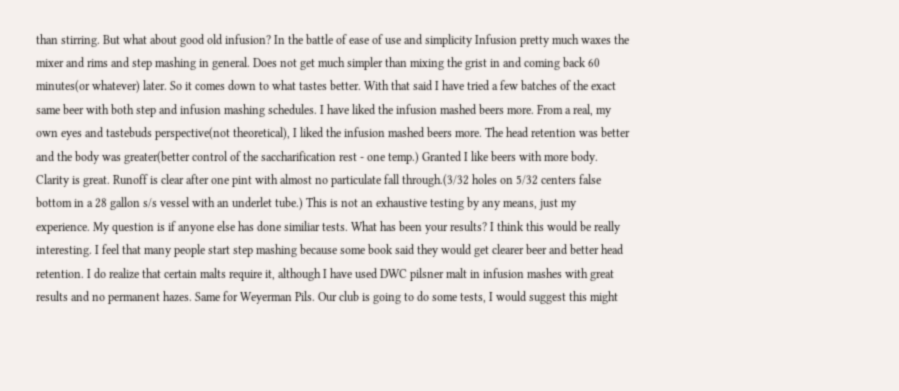than stirring. But what about good old infusion? In the battle of ease of use and simplicity Infusion pretty much waxes the mixer and rims and step mashing in general. Does not get much simpler than mixing the grist in and coming back 60 minutes(or whatever) later. So it comes down to what tastes better. With that said I have tried a few batches of the exact same beer with both step and infusion mashing schedules. I have liked the infusion mashed beers more. From a real, my own eyes and tastebuds perspective(not theoretical), I liked the infusion mashed beers more. The head retention was better and the body was greater(better control of the saccharification rest - one temp.) Granted I like beers with more body. Clarity is great. Runoff is clear after one pint with almost no particulate fall through.(3/32 holes on 5/32 centers false bottom in a 28 gallon s/s vessel with an underlet tube.) This is not an exhaustive testing by any means, just my experience. My question is if anyone else has done similiar tests. What has been your results? I think this would be really interesting. I feel that many people start step mashing because some book said they would get clearer beer and better head retention. I do realize that certain malts require it, although I have used DWC pilsner malt in infusion mashes with great results and no permanent hazes. Same for Weyerman Pils. Our club is going to do some tests, I would suggest this might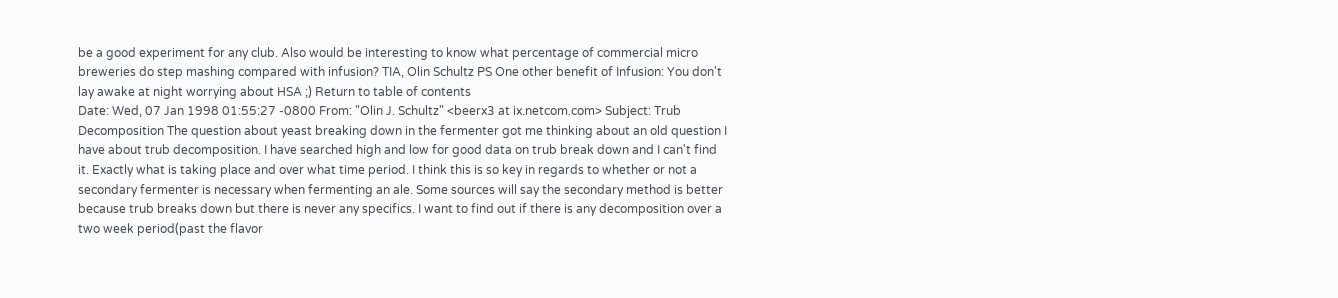be a good experiment for any club. Also would be interesting to know what percentage of commercial micro breweries do step mashing compared with infusion? TIA, Olin Schultz PS One other benefit of Infusion: You don't lay awake at night worrying about HSA ;) Return to table of contents
Date: Wed, 07 Jan 1998 01:55:27 -0800 From: "Olin J. Schultz" <beerx3 at ix.netcom.com> Subject: Trub Decomposition The question about yeast breaking down in the fermenter got me thinking about an old question I have about trub decomposition. I have searched high and low for good data on trub break down and I can't find it. Exactly what is taking place and over what time period. I think this is so key in regards to whether or not a secondary fermenter is necessary when fermenting an ale. Some sources will say the secondary method is better because trub breaks down but there is never any specifics. I want to find out if there is any decomposition over a two week period(past the flavor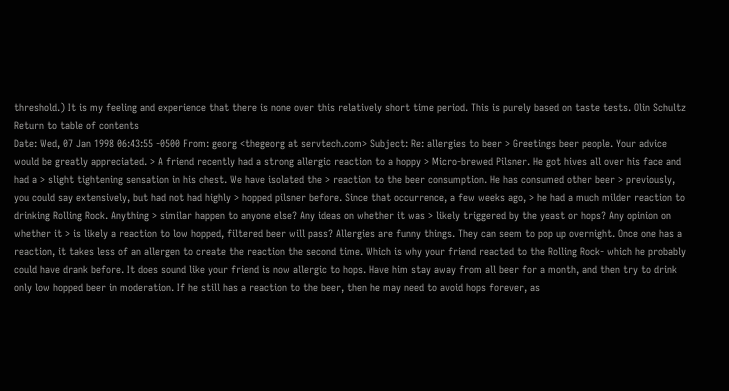threshold.) It is my feeling and experience that there is none over this relatively short time period. This is purely based on taste tests. Olin Schultz Return to table of contents
Date: Wed, 07 Jan 1998 06:43:55 -0500 From: georg <thegeorg at servtech.com> Subject: Re: allergies to beer > Greetings beer people. Your advice would be greatly appreciated. > A friend recently had a strong allergic reaction to a hoppy > Micro-brewed Pilsner. He got hives all over his face and had a > slight tightening sensation in his chest. We have isolated the > reaction to the beer consumption. He has consumed other beer > previously, you could say extensively, but had not had highly > hopped pilsner before. Since that occurrence, a few weeks ago, > he had a much milder reaction to drinking Rolling Rock. Anything > similar happen to anyone else? Any ideas on whether it was > likely triggered by the yeast or hops? Any opinion on whether it > is likely a reaction to low hopped, filtered beer will pass? Allergies are funny things. They can seem to pop up overnight. Once one has a reaction, it takes less of an allergen to create the reaction the second time. Which is why your friend reacted to the Rolling Rock- which he probably could have drank before. It does sound like your friend is now allergic to hops. Have him stay away from all beer for a month, and then try to drink only low hopped beer in moderation. If he still has a reaction to the beer, then he may need to avoid hops forever, as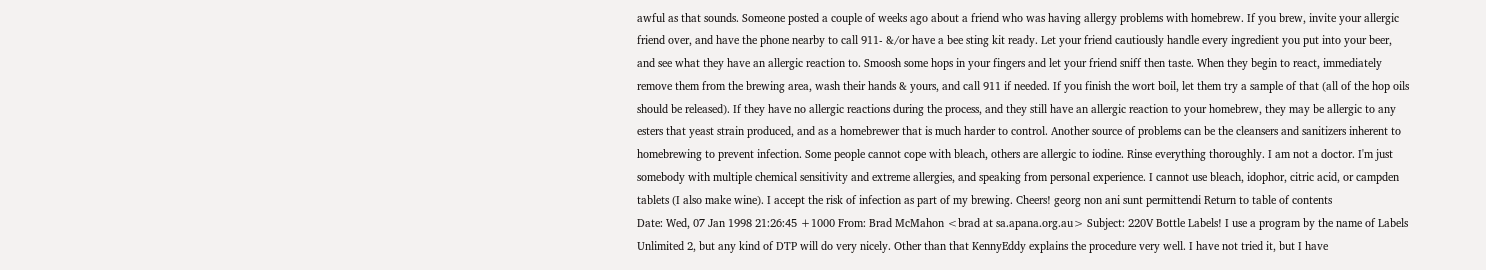awful as that sounds. Someone posted a couple of weeks ago about a friend who was having allergy problems with homebrew. If you brew, invite your allergic friend over, and have the phone nearby to call 911- &/or have a bee sting kit ready. Let your friend cautiously handle every ingredient you put into your beer, and see what they have an allergic reaction to. Smoosh some hops in your fingers and let your friend sniff then taste. When they begin to react, immediately remove them from the brewing area, wash their hands & yours, and call 911 if needed. If you finish the wort boil, let them try a sample of that (all of the hop oils should be released). If they have no allergic reactions during the process, and they still have an allergic reaction to your homebrew, they may be allergic to any esters that yeast strain produced, and as a homebrewer that is much harder to control. Another source of problems can be the cleansers and sanitizers inherent to homebrewing to prevent infection. Some people cannot cope with bleach, others are allergic to iodine. Rinse everything thoroughly. I am not a doctor. I'm just somebody with multiple chemical sensitivity and extreme allergies, and speaking from personal experience. I cannot use bleach, idophor, citric acid, or campden tablets (I also make wine). I accept the risk of infection as part of my brewing. Cheers! georg non ani sunt permittendi Return to table of contents
Date: Wed, 07 Jan 1998 21:26:45 +1000 From: Brad McMahon <brad at sa.apana.org.au> Subject: 220V Bottle Labels! I use a program by the name of Labels Unlimited 2, but any kind of DTP will do very nicely. Other than that KennyEddy explains the procedure very well. I have not tried it, but I have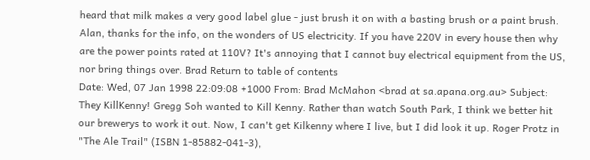heard that milk makes a very good label glue - just brush it on with a basting brush or a paint brush. Alan, thanks for the info, on the wonders of US electricity. If you have 220V in every house then why are the power points rated at 110V? It's annoying that I cannot buy electrical equipment from the US, nor bring things over. Brad Return to table of contents
Date: Wed, 07 Jan 1998 22:09:08 +1000 From: Brad McMahon <brad at sa.apana.org.au> Subject: They KillKenny! Gregg Soh wanted to Kill Kenny. Rather than watch South Park, I think we better hit our brewerys to work it out. Now, I can't get Kilkenny where I live, but I did look it up. Roger Protz in "The Ale Trail" (ISBN 1-85882-041-3),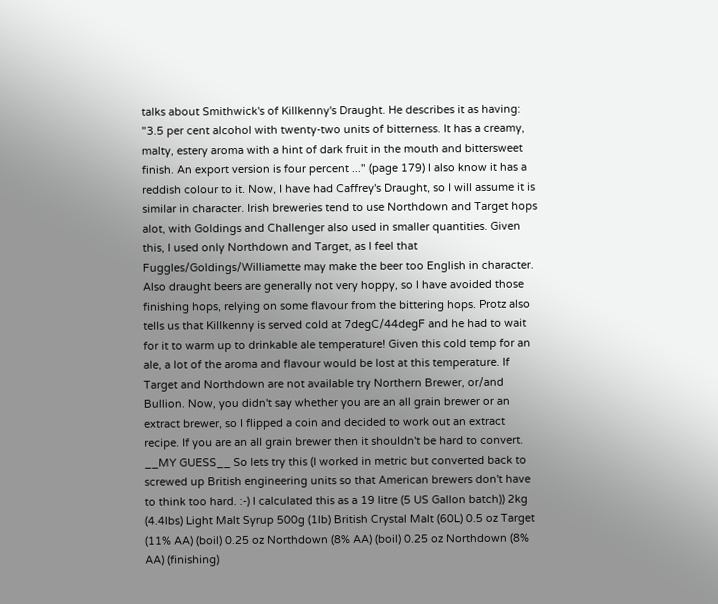talks about Smithwick's of Killkenny's Draught. He describes it as having: "3.5 per cent alcohol with twenty-two units of bitterness. It has a creamy, malty, estery aroma with a hint of dark fruit in the mouth and bittersweet finish. An export version is four percent ..." (page 179) I also know it has a reddish colour to it. Now, I have had Caffrey's Draught, so I will assume it is similar in character. Irish breweries tend to use Northdown and Target hops alot, with Goldings and Challenger also used in smaller quantities. Given this, I used only Northdown and Target, as I feel that Fuggles/Goldings/Williamette may make the beer too English in character. Also draught beers are generally not very hoppy, so I have avoided those finishing hops, relying on some flavour from the bittering hops. Protz also tells us that Killkenny is served cold at 7degC/44degF and he had to wait for it to warm up to drinkable ale temperature! Given this cold temp for an ale, a lot of the aroma and flavour would be lost at this temperature. If Target and Northdown are not available try Northern Brewer, or/and Bullion. Now, you didn't say whether you are an all grain brewer or an extract brewer, so I flipped a coin and decided to work out an extract recipe. If you are an all grain brewer then it shouldn't be hard to convert. __MY GUESS__ So lets try this (I worked in metric but converted back to screwed up British engineering units so that American brewers don't have to think too hard. :-) I calculated this as a 19 litre (5 US Gallon batch)) 2kg (4.4lbs) Light Malt Syrup 500g (1lb) British Crystal Malt (60L) 0.5 oz Target (11% AA) (boil) 0.25 oz Northdown (8% AA) (boil) 0.25 oz Northdown (8% AA) (finishing)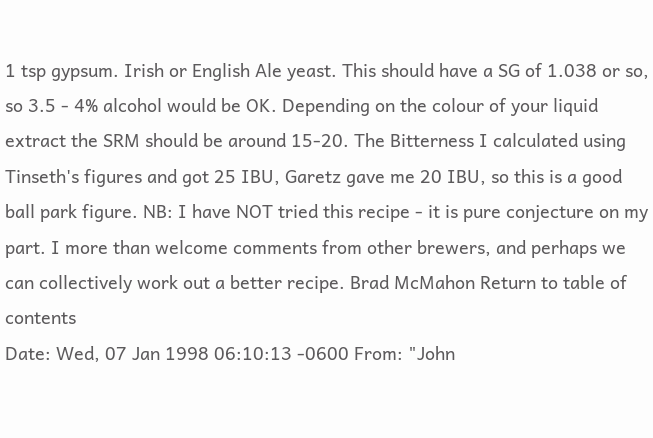1 tsp gypsum. Irish or English Ale yeast. This should have a SG of 1.038 or so, so 3.5 - 4% alcohol would be OK. Depending on the colour of your liquid extract the SRM should be around 15-20. The Bitterness I calculated using Tinseth's figures and got 25 IBU, Garetz gave me 20 IBU, so this is a good ball park figure. NB: I have NOT tried this recipe - it is pure conjecture on my part. I more than welcome comments from other brewers, and perhaps we can collectively work out a better recipe. Brad McMahon Return to table of contents
Date: Wed, 07 Jan 1998 06:10:13 -0600 From: "John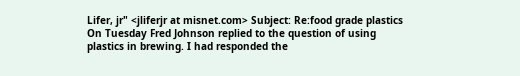Lifer, jr" <jliferjr at misnet.com> Subject: Re:food grade plastics On Tuesday Fred Johnson replied to the question of using plastics in brewing. I had responded the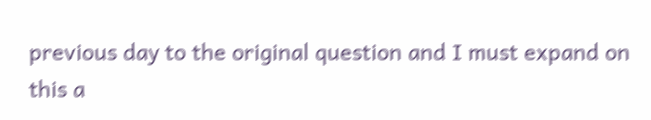previous day to the original question and I must expand on this a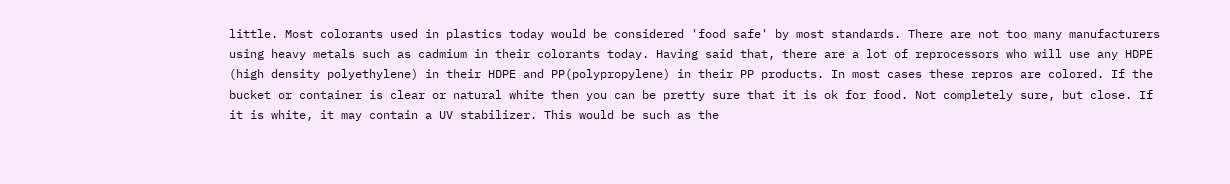little. Most colorants used in plastics today would be considered 'food safe' by most standards. There are not too many manufacturers using heavy metals such as cadmium in their colorants today. Having said that, there are a lot of reprocessors who will use any HDPE (high density polyethylene) in their HDPE and PP(polypropylene) in their PP products. In most cases these repros are colored. If the bucket or container is clear or natural white then you can be pretty sure that it is ok for food. Not completely sure, but close. If it is white, it may contain a UV stabilizer. This would be such as the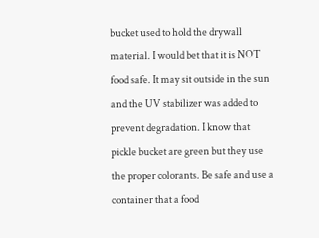bucket used to hold the drywall material. I would bet that it is NOT food safe. It may sit outside in the sun and the UV stabilizer was added to prevent degradation. I know that pickle bucket are green but they use the proper colorants. Be safe and use a container that a food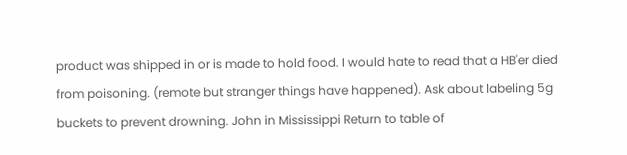product was shipped in or is made to hold food. I would hate to read that a HB'er died from poisoning. (remote but stranger things have happened). Ask about labeling 5g buckets to prevent drowning. John in Mississippi Return to table of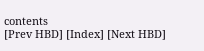contents
[Prev HBD] [Index] [Next HBD]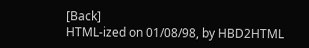[Back]
HTML-ized on 01/08/98, by HBD2HTML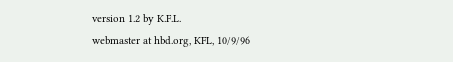version 1.2 by K.F.L.
webmaster at hbd.org, KFL, 10/9/96